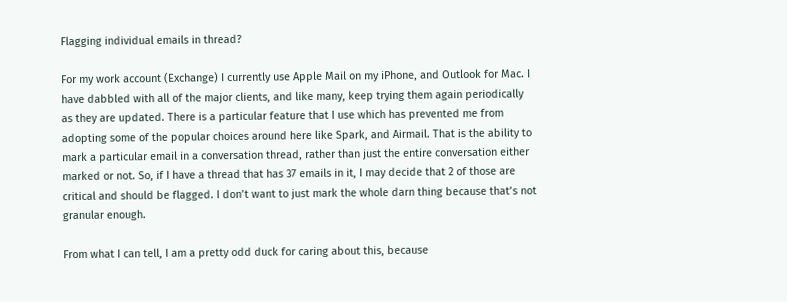Flagging individual emails in thread?

For my work account (Exchange) I currently use Apple Mail on my iPhone, and Outlook for Mac. I have dabbled with all of the major clients, and like many, keep trying them again periodically as they are updated. There is a particular feature that I use which has prevented me from adopting some of the popular choices around here like Spark, and Airmail. That is the ability to mark a particular email in a conversation thread, rather than just the entire conversation either marked or not. So, if I have a thread that has 37 emails in it, I may decide that 2 of those are critical and should be flagged. I don’t want to just mark the whole darn thing because that’s not granular enough.

From what I can tell, I am a pretty odd duck for caring about this, because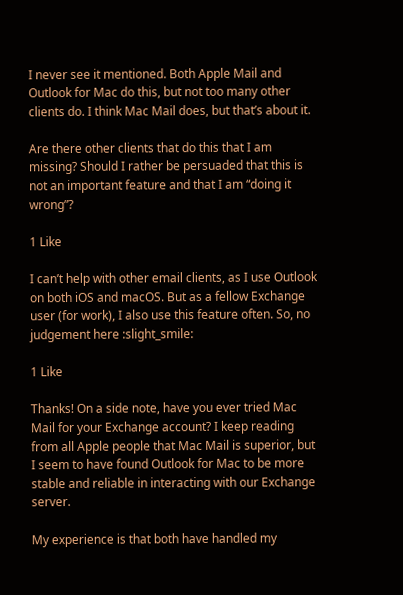I never see it mentioned. Both Apple Mail and Outlook for Mac do this, but not too many other clients do. I think Mac Mail does, but that’s about it.

Are there other clients that do this that I am missing? Should I rather be persuaded that this is not an important feature and that I am “doing it wrong”?

1 Like

I can’t help with other email clients, as I use Outlook on both iOS and macOS. But as a fellow Exchange user (for work), I also use this feature often. So, no judgement here :slight_smile:

1 Like

Thanks! On a side note, have you ever tried Mac Mail for your Exchange account? I keep reading from all Apple people that Mac Mail is superior, but I seem to have found Outlook for Mac to be more stable and reliable in interacting with our Exchange server.

My experience is that both have handled my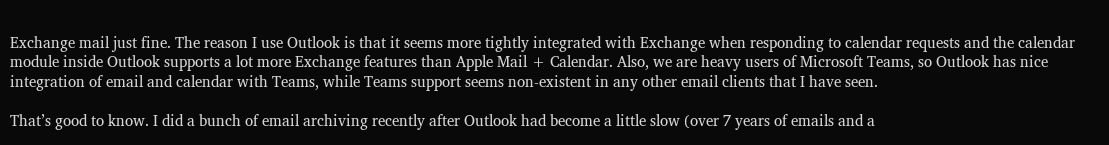Exchange mail just fine. The reason I use Outlook is that it seems more tightly integrated with Exchange when responding to calendar requests and the calendar module inside Outlook supports a lot more Exchange features than Apple Mail + Calendar. Also, we are heavy users of Microsoft Teams, so Outlook has nice integration of email and calendar with Teams, while Teams support seems non-existent in any other email clients that I have seen.

That’s good to know. I did a bunch of email archiving recently after Outlook had become a little slow (over 7 years of emails and a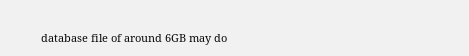database file of around 6GB may do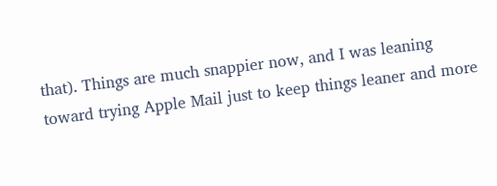that). Things are much snappier now, and I was leaning toward trying Apple Mail just to keep things leaner and more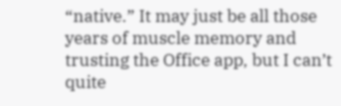“native.” It may just be all those years of muscle memory and trusting the Office app, but I can’t quite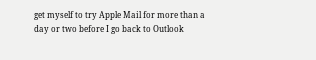get myself to try Apple Mail for more than a day or two before I go back to Outlook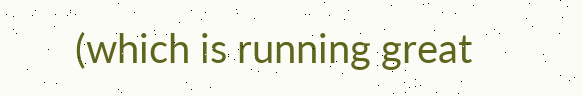(which is running great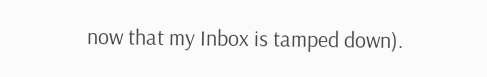now that my Inbox is tamped down).